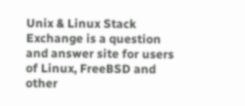Unix & Linux Stack Exchange is a question and answer site for users of Linux, FreeBSD and other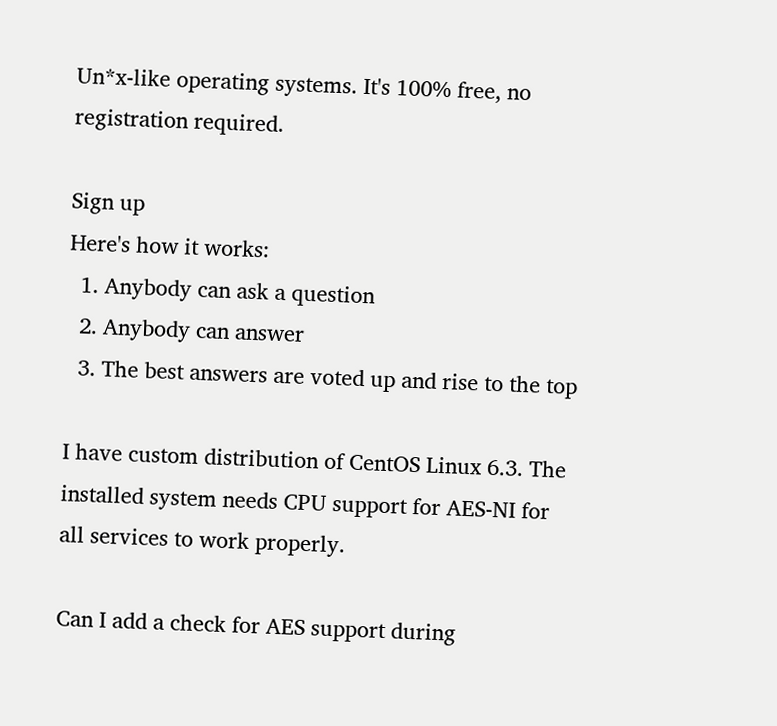Un*x-like operating systems. It's 100% free, no registration required.

Sign up
Here's how it works:
  1. Anybody can ask a question
  2. Anybody can answer
  3. The best answers are voted up and rise to the top

I have custom distribution of CentOS Linux 6.3. The installed system needs CPU support for AES-NI for all services to work properly.

Can I add a check for AES support during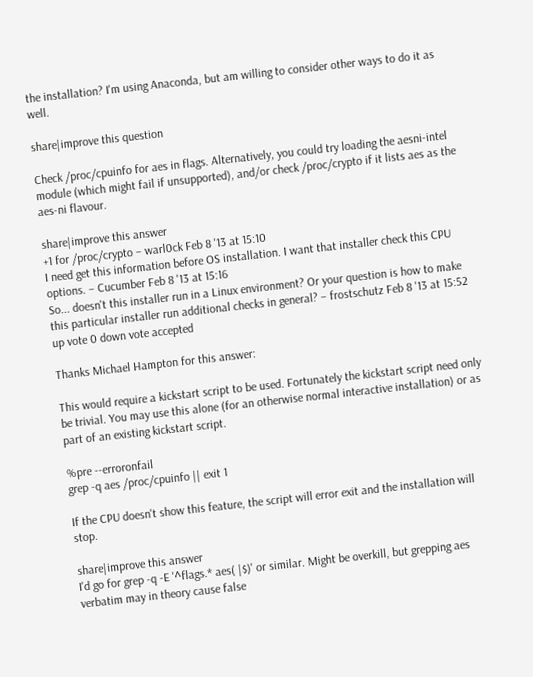the installation? I'm using Anaconda, but am willing to consider other ways to do it as well.

share|improve this question

Check /proc/cpuinfo for aes in flags. Alternatively, you could try loading the aesni-intel module (which might fail if unsupported), and/or check /proc/crypto if it lists aes as the aes-ni flavour.

share|improve this answer
+1 for /proc/crypto – warl0ck Feb 8 '13 at 15:10
I need get this information before OS installation. I want that installer check this CPU options. – Cucumber Feb 8 '13 at 15:16
So... doesn't this installer run in a Linux environment? Or your question is how to make this particular installer run additional checks in general? – frostschutz Feb 8 '13 at 15:52
up vote 0 down vote accepted

Thanks Michael Hampton for this answer:

This would require a kickstart script to be used. Fortunately the kickstart script need only be trivial. You may use this alone (for an otherwise normal interactive installation) or as part of an existing kickstart script.

%pre --erroronfail
grep -q aes /proc/cpuinfo || exit 1

If the CPU doesn't show this feature, the script will error exit and the installation will stop.

share|improve this answer
I'd go for grep -q -E '^flags.* aes( |$)' or similar. Might be overkill, but grepping aes verbatim may in theory cause false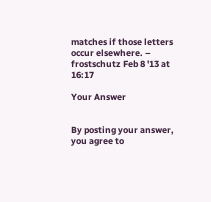matches if those letters occur elsewhere. – frostschutz Feb 8 '13 at 16:17

Your Answer


By posting your answer, you agree to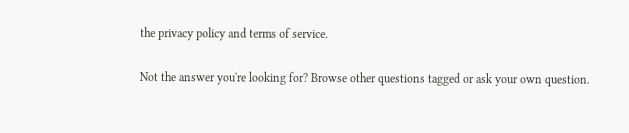the privacy policy and terms of service.

Not the answer you're looking for? Browse other questions tagged or ask your own question.